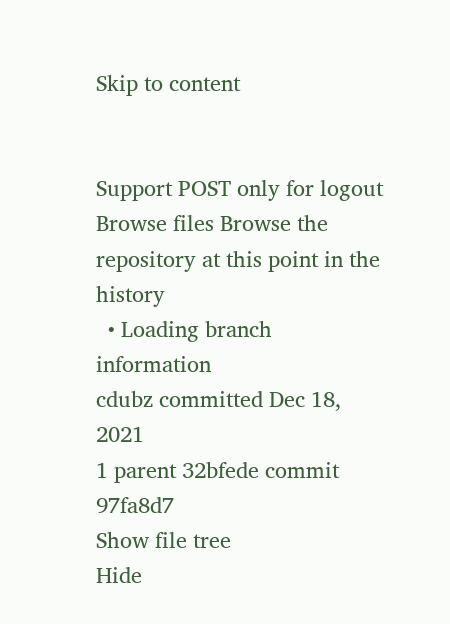Skip to content


Support POST only for logout
Browse files Browse the repository at this point in the history
  • Loading branch information
cdubz committed Dec 18, 2021
1 parent 32bfede commit 97fa8d7
Show file tree
Hide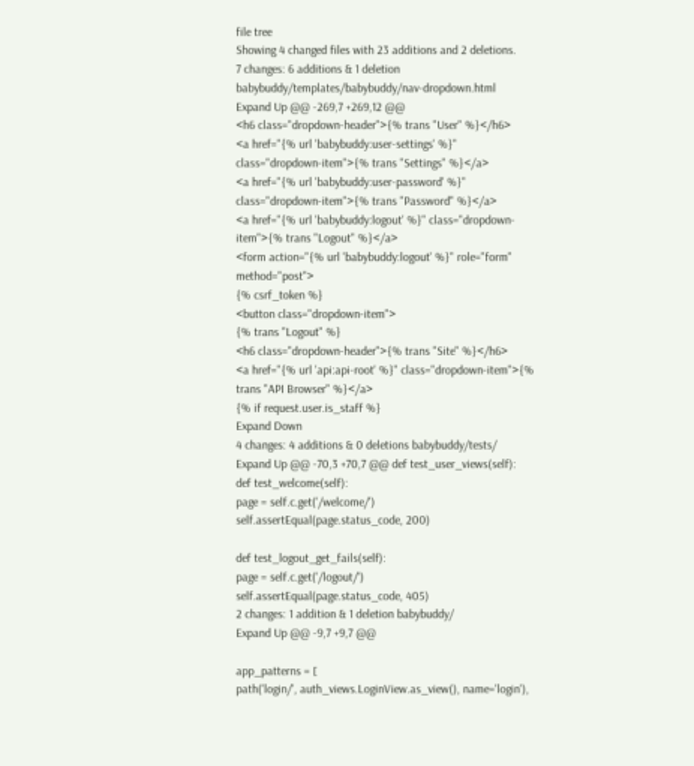file tree
Showing 4 changed files with 23 additions and 2 deletions.
7 changes: 6 additions & 1 deletion babybuddy/templates/babybuddy/nav-dropdown.html
Expand Up @@ -269,7 +269,12 @@
<h6 class="dropdown-header">{% trans "User" %}</h6>
<a href="{% url 'babybuddy:user-settings' %}" class="dropdown-item">{% trans "Settings" %}</a>
<a href="{% url 'babybuddy:user-password' %}" class="dropdown-item">{% trans "Password" %}</a>
<a href="{% url 'babybuddy:logout' %}" class="dropdown-item">{% trans "Logout" %}</a>
<form action="{% url 'babybuddy:logout' %}" role="form" method="post">
{% csrf_token %}
<button class="dropdown-item">
{% trans "Logout" %}
<h6 class="dropdown-header">{% trans "Site" %}</h6>
<a href="{% url 'api:api-root' %}" class="dropdown-item">{% trans "API Browser" %}</a>
{% if request.user.is_staff %}
Expand Down
4 changes: 4 additions & 0 deletions babybuddy/tests/
Expand Up @@ -70,3 +70,7 @@ def test_user_views(self):
def test_welcome(self):
page = self.c.get('/welcome/')
self.assertEqual(page.status_code, 200)

def test_logout_get_fails(self):
page = self.c.get('/logout/')
self.assertEqual(page.status_code, 405)
2 changes: 1 addition & 1 deletion babybuddy/
Expand Up @@ -9,7 +9,7 @@

app_patterns = [
path('login/', auth_views.LoginView.as_view(), name='login'),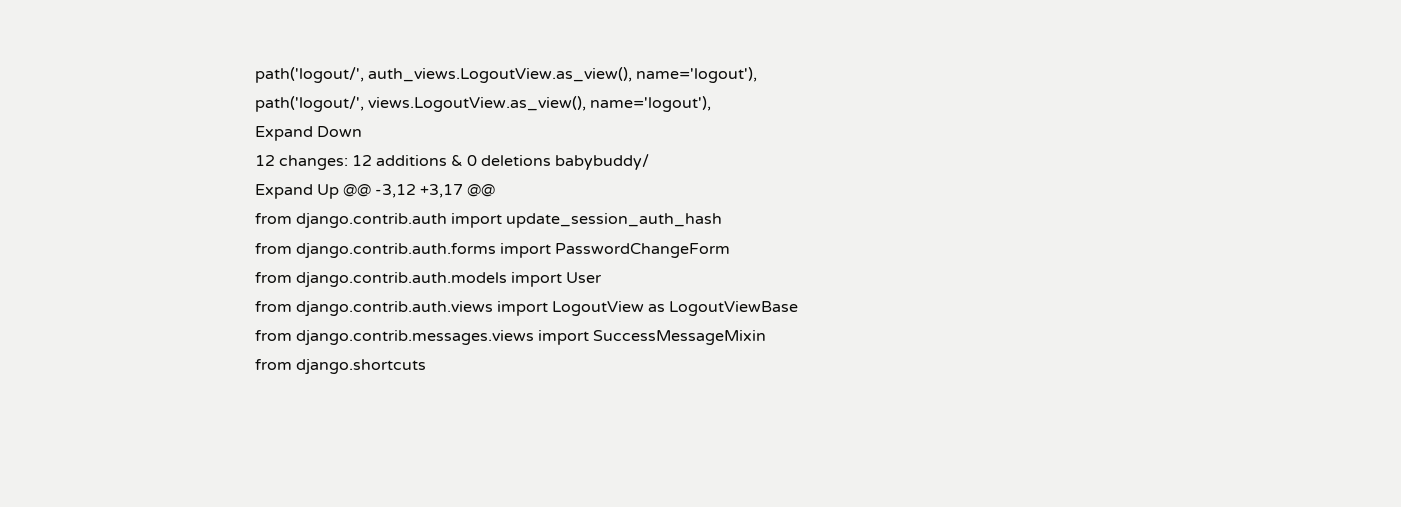path('logout/', auth_views.LogoutView.as_view(), name='logout'),
path('logout/', views.LogoutView.as_view(), name='logout'),
Expand Down
12 changes: 12 additions & 0 deletions babybuddy/
Expand Up @@ -3,12 +3,17 @@
from django.contrib.auth import update_session_auth_hash
from django.contrib.auth.forms import PasswordChangeForm
from django.contrib.auth.models import User
from django.contrib.auth.views import LogoutView as LogoutViewBase
from django.contrib.messages.views import SuccessMessageMixin
from django.shortcuts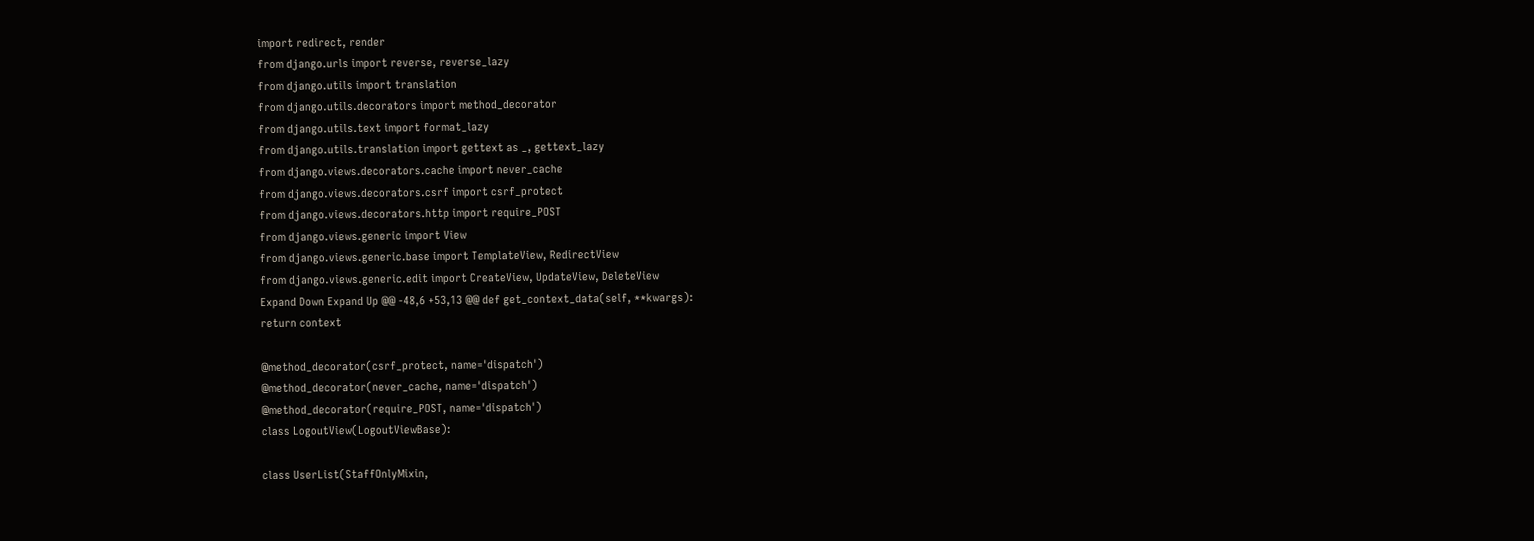import redirect, render
from django.urls import reverse, reverse_lazy
from django.utils import translation
from django.utils.decorators import method_decorator
from django.utils.text import format_lazy
from django.utils.translation import gettext as _, gettext_lazy
from django.views.decorators.cache import never_cache
from django.views.decorators.csrf import csrf_protect
from django.views.decorators.http import require_POST
from django.views.generic import View
from django.views.generic.base import TemplateView, RedirectView
from django.views.generic.edit import CreateView, UpdateView, DeleteView
Expand Down Expand Up @@ -48,6 +53,13 @@ def get_context_data(self, **kwargs):
return context

@method_decorator(csrf_protect, name='dispatch')
@method_decorator(never_cache, name='dispatch')
@method_decorator(require_POST, name='dispatch')
class LogoutView(LogoutViewBase):

class UserList(StaffOnlyMixin,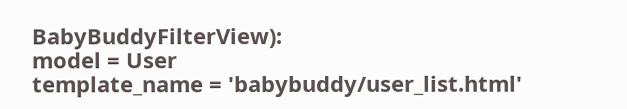BabyBuddyFilterView):
model = User
template_name = 'babybuddy/user_list.html'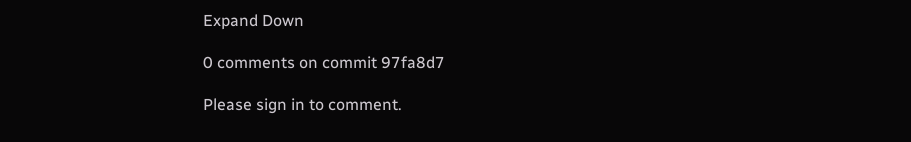Expand Down

0 comments on commit 97fa8d7

Please sign in to comment.